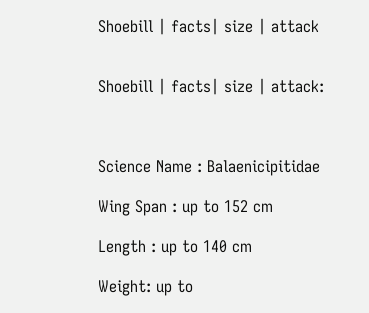Shoebill | facts| size | attack


Shoebill | facts| size | attack:



Science Name : Balaenicipitidae

Wing Span : up to 152 cm

Length : up to 140 cm

Weight: up to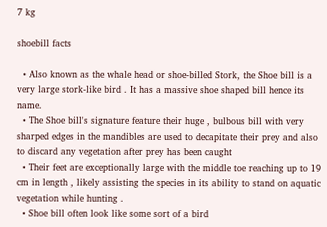7 kg

shoebill facts

  • Also known as the whale head or shoe-billed Stork, the Shoe bill is a very large stork-like bird . It has a massive shoe shaped bill hence its name.
  • The Shoe bill's signature feature their huge , bulbous bill with very sharped edges in the mandibles are used to decapitate their prey and also to discard any vegetation after prey has been caught
  • Their feet are exceptionally large with the middle toe reaching up to 19 cm in length , likely assisting the species in its ability to stand on aquatic vegetation while hunting .
  • Shoe bill often look like some sort of a bird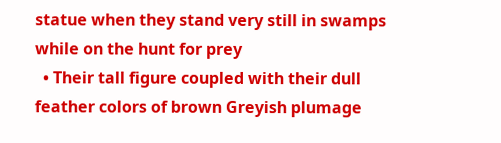statue when they stand very still in swamps while on the hunt for prey
  • Their tall figure coupled with their dull feather colors of brown Greyish plumage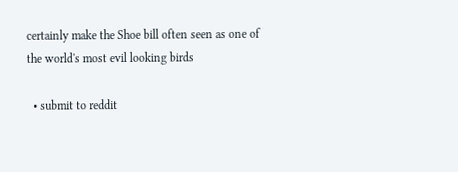certainly make the Shoe bill often seen as one of the world's most evil looking birds

  • submit to reddit